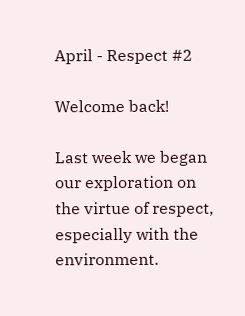April - Respect #2

Welcome back!

Last week we began our exploration on the virtue of respect, especially with the environment.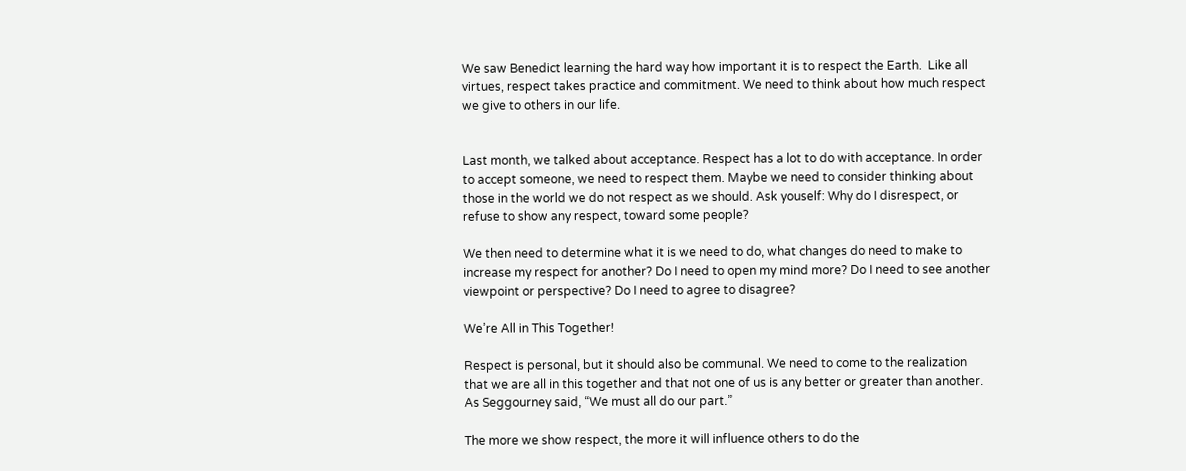We saw Benedict learning the hard way how important it is to respect the Earth.  Like all virtues, respect takes practice and commitment. We need to think about how much respect we give to others in our life.


Last month, we talked about acceptance. Respect has a lot to do with acceptance. In order to accept someone, we need to respect them. Maybe we need to consider thinking about those in the world we do not respect as we should. Ask youself: Why do I disrespect, or refuse to show any respect, toward some people?

We then need to determine what it is we need to do, what changes do need to make to increase my respect for another? Do I need to open my mind more? Do I need to see another viewpoint or perspective? Do I need to agree to disagree?

We’re All in This Together!

Respect is personal, but it should also be communal. We need to come to the realization that we are all in this together and that not one of us is any better or greater than another. As Seggourney said, “We must all do our part.”

The more we show respect, the more it will influence others to do the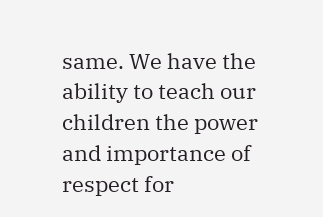same. We have the ability to teach our children the power and importance of respect for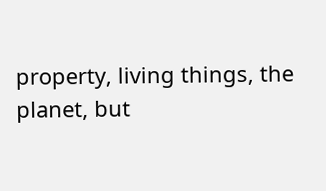property, living things, the planet, but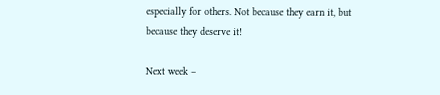especially for others. Not because they earn it, but because they deserve it!

Next week –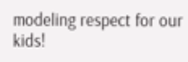modeling respect for our kids!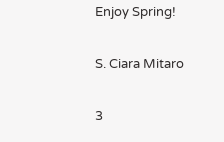Enjoy Spring!

S. Ciara Mitaro

3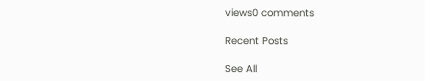views0 comments

Recent Posts

See All